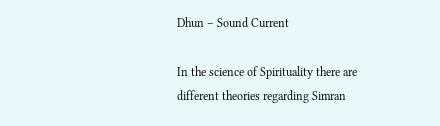Dhun – Sound Current

In the science of Spirituality there are different theories regarding Simran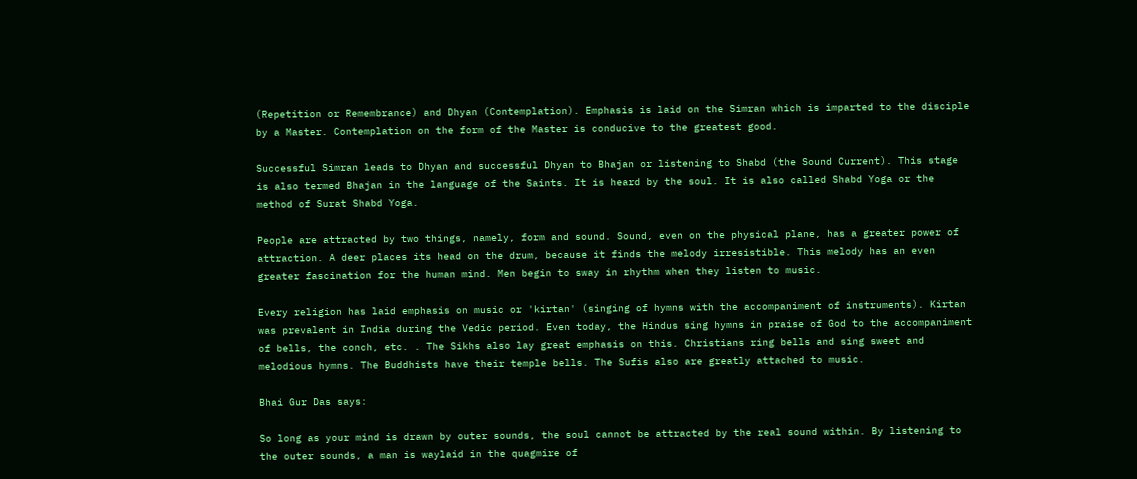(Repetition or Remembrance) and Dhyan (Contemplation). Emphasis is laid on the Simran which is imparted to the disciple by a Master. Contemplation on the form of the Master is conducive to the greatest good.

Successful Simran leads to Dhyan and successful Dhyan to Bhajan or listening to Shabd (the Sound Current). This stage is also termed Bhajan in the language of the Saints. It is heard by the soul. It is also called Shabd Yoga or the method of Surat Shabd Yoga.

People are attracted by two things, namely, form and sound. Sound, even on the physical plane, has a greater power of attraction. A deer places its head on the drum, because it finds the melody irresistible. This melody has an even greater fascination for the human mind. Men begin to sway in rhythm when they listen to music.

Every religion has laid emphasis on music or 'kirtan' (singing of hymns with the accompaniment of instruments). Kirtan was prevalent in India during the Vedic period. Even today, the Hindus sing hymns in praise of God to the accompaniment of bells, the conch, etc. . The Sikhs also lay great emphasis on this. Christians ring bells and sing sweet and melodious hymns. The Buddhists have their temple bells. The Sufis also are greatly attached to music.

Bhai Gur Das says:

So long as your mind is drawn by outer sounds, the soul cannot be attracted by the real sound within. By listening to the outer sounds, a man is waylaid in the quagmire of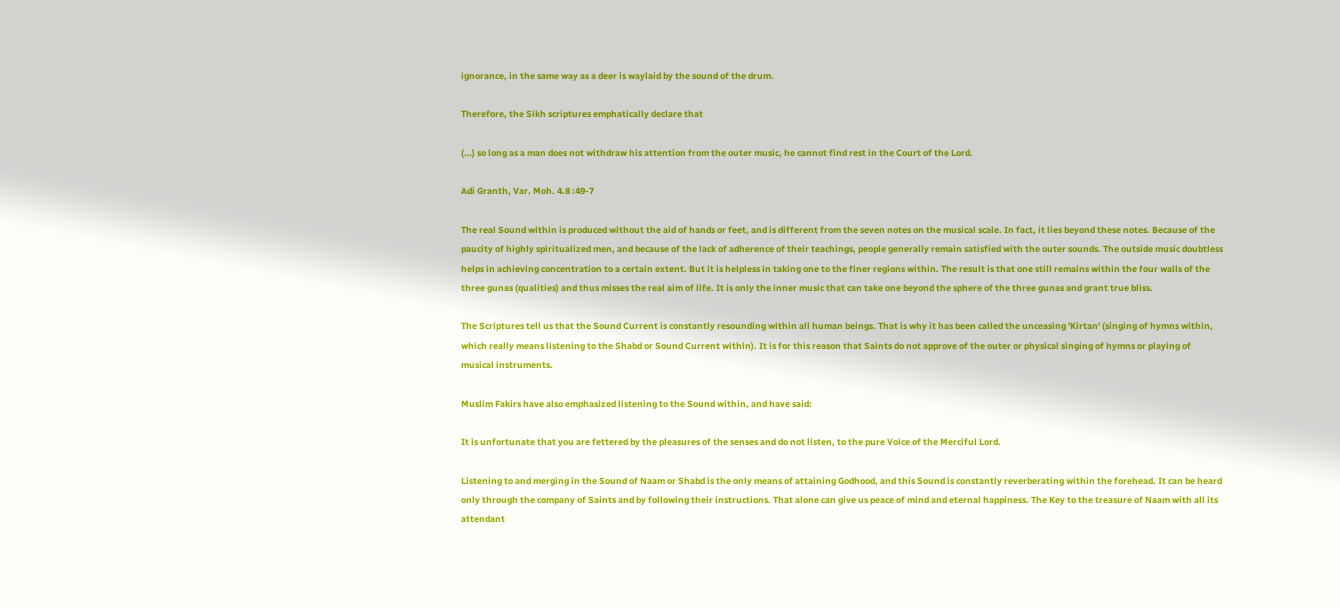ignorance, in the same way as a deer is waylaid by the sound of the drum.

Therefore, the Sikh scriptures emphatically declare that

(…) so long as a man does not withdraw his attention from the outer music, he cannot find rest in the Court of the Lord.

Adi Granth, Var. Moh. 4.8 :49-7

The real Sound within is produced without the aid of hands or feet, and is different from the seven notes on the musical scale. In fact, it lies beyond these notes. Because of the paucity of highly spiritualized men, and because of the lack of adherence of their teachings, people generally remain satisfied with the outer sounds. The outside music doubtless helps in achieving concentration to a certain extent. But it is helpless in taking one to the finer regions within. The result is that one still remains within the four walls of the three gunas (qualities) and thus misses the real aim of life. It is only the inner music that can take one beyond the sphere of the three gunas and grant true bliss.

The Scriptures tell us that the Sound Current is constantly resounding within all human beings. That is why it has been called the unceasing 'Kirtan' (singing of hymns within, which really means listening to the Shabd or Sound Current within). It is for this reason that Saints do not approve of the outer or physical singing of hymns or playing of musical instruments.

Muslim Fakirs have also emphasized listening to the Sound within, and have said:

It is unfortunate that you are fettered by the pleasures of the senses and do not listen, to the pure Voice of the Merciful Lord.

Listening to and merging in the Sound of Naam or Shabd is the only means of attaining Godhood, and this Sound is constantly reverberating within the forehead. It can be heard only through the company of Saints and by following their instructions. That alone can give us peace of mind and eternal happiness. The Key to the treasure of Naam with all its attendant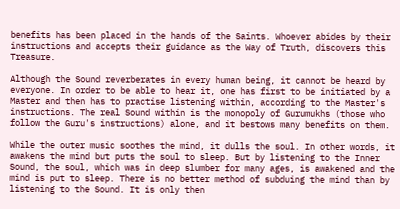benefits has been placed in the hands of the Saints. Whoever abides by their instructions and accepts their guidance as the Way of Truth, discovers this Treasure.

Although the Sound reverberates in every human being, it cannot be heard by everyone. In order to be able to hear it, one has first to be initiated by a Master and then has to practise listening within, according to the Master's instructions. The real Sound within is the monopoly of Gurumukhs (those who follow the Guru's instructions) alone, and it bestows many benefits on them.

While the outer music soothes the mind, it dulls the soul. In other words, it awakens the mind but puts the soul to sleep. But by listening to the Inner Sound, the soul, which was in deep slumber for many ages, is awakened and the mind is put to sleep. There is no better method of subduing the mind than by listening to the Sound. It is only then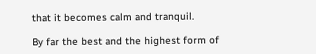that it becomes calm and tranquil.

By far the best and the highest form of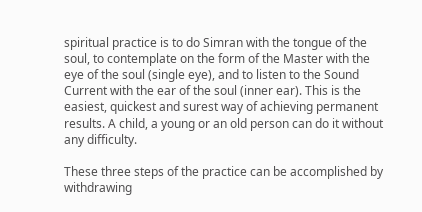spiritual practice is to do Simran with the tongue of the soul, to contemplate on the form of the Master with the eye of the soul (single eye), and to listen to the Sound Current with the ear of the soul (inner ear). This is the easiest, quickest and surest way of achieving permanent results. A child, a young or an old person can do it without any difficulty.

These three steps of the practice can be accomplished by withdrawing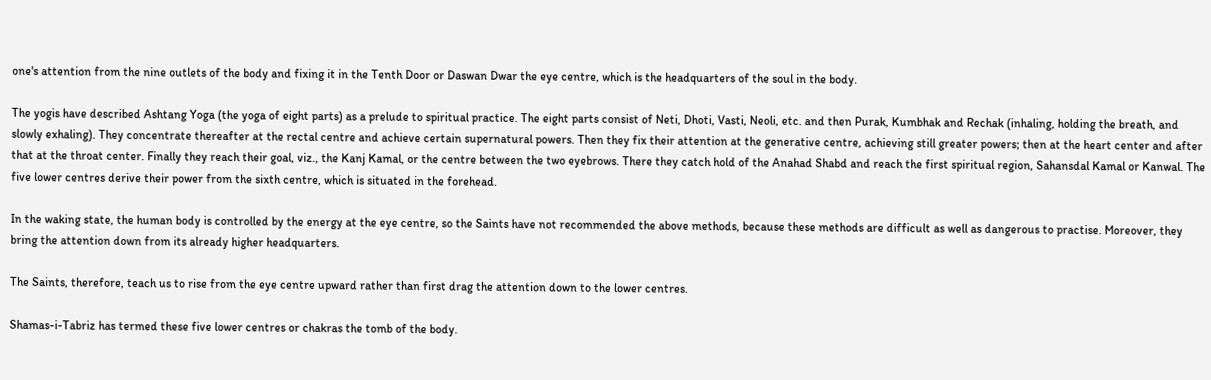one's attention from the nine outlets of the body and fixing it in the Tenth Door or Daswan Dwar the eye centre, which is the headquarters of the soul in the body.

The yogis have described Ashtang Yoga (the yoga of eight parts) as a prelude to spiritual practice. The eight parts consist of Neti, Dhoti, Vasti, Neoli, etc. and then Purak, Kumbhak and Rechak (inhaling, holding the breath, and slowly exhaling). They concentrate thereafter at the rectal centre and achieve certain supernatural powers. Then they fix their attention at the generative centre, achieving still greater powers; then at the heart center and after that at the throat center. Finally they reach their goal, viz., the Kanj Kamal, or the centre between the two eyebrows. There they catch hold of the Anahad Shabd and reach the first spiritual region, Sahansdal Kamal or Kanwal. The five lower centres derive their power from the sixth centre, which is situated in the forehead.

In the waking state, the human body is controlled by the energy at the eye centre, so the Saints have not recommended the above methods, because these methods are difficult as well as dangerous to practise. Moreover, they bring the attention down from its already higher headquarters.

The Saints, therefore, teach us to rise from the eye centre upward rather than first drag the attention down to the lower centres.

Shamas-i-Tabriz has termed these five lower centres or chakras the tomb of the body.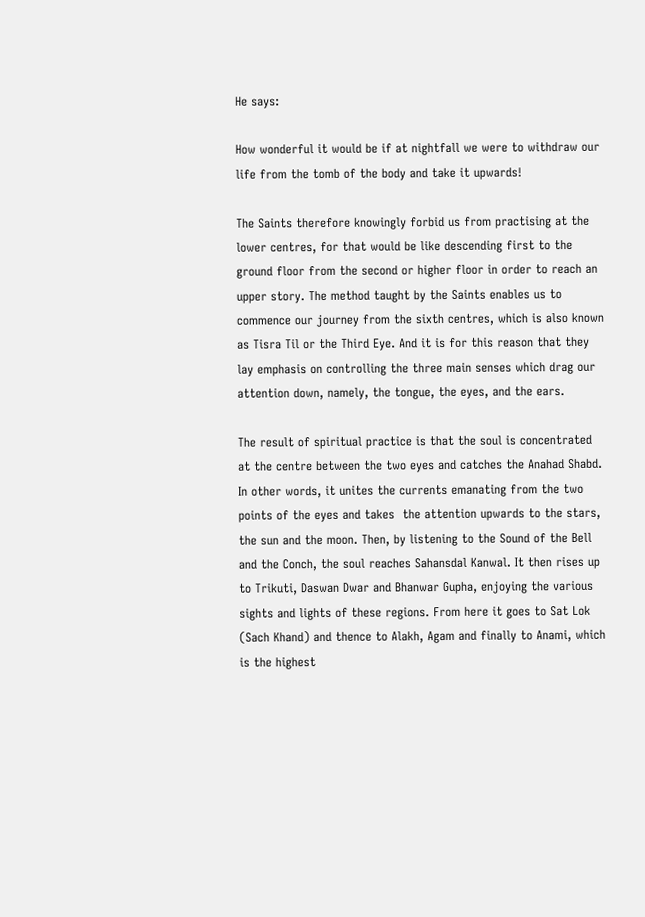He says:

How wonderful it would be if at nightfall we were to withdraw our life from the tomb of the body and take it upwards!

The Saints therefore knowingly forbid us from practising at the lower centres, for that would be like descending first to the ground floor from the second or higher floor in order to reach an upper story. The method taught by the Saints enables us to commence our journey from the sixth centres, which is also known as Tisra Til or the Third Eye. And it is for this reason that they lay emphasis on controlling the three main senses which drag our attention down, namely, the tongue, the eyes, and the ears.

The result of spiritual practice is that the soul is concentrated at the centre between the two eyes and catches the Anahad Shabd. In other words, it unites the currents emanating from the two points of the eyes and takes  the attention upwards to the stars, the sun and the moon. Then, by listening to the Sound of the Bell and the Conch, the soul reaches Sahansdal Kanwal. It then rises up to Trikuti, Daswan Dwar and Bhanwar Gupha, enjoying the various sights and lights of these regions. From here it goes to Sat Lok (Sach Khand) and thence to Alakh, Agam and finally to Anami, which is the highest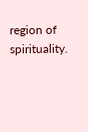region of spirituality.